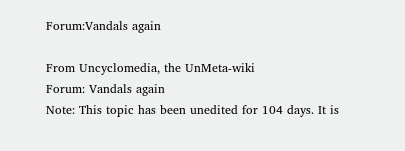Forum:Vandals again

From Uncyclomedia, the UnMeta-wiki
Forum: Vandals again
Note: This topic has been unedited for 104 days. It is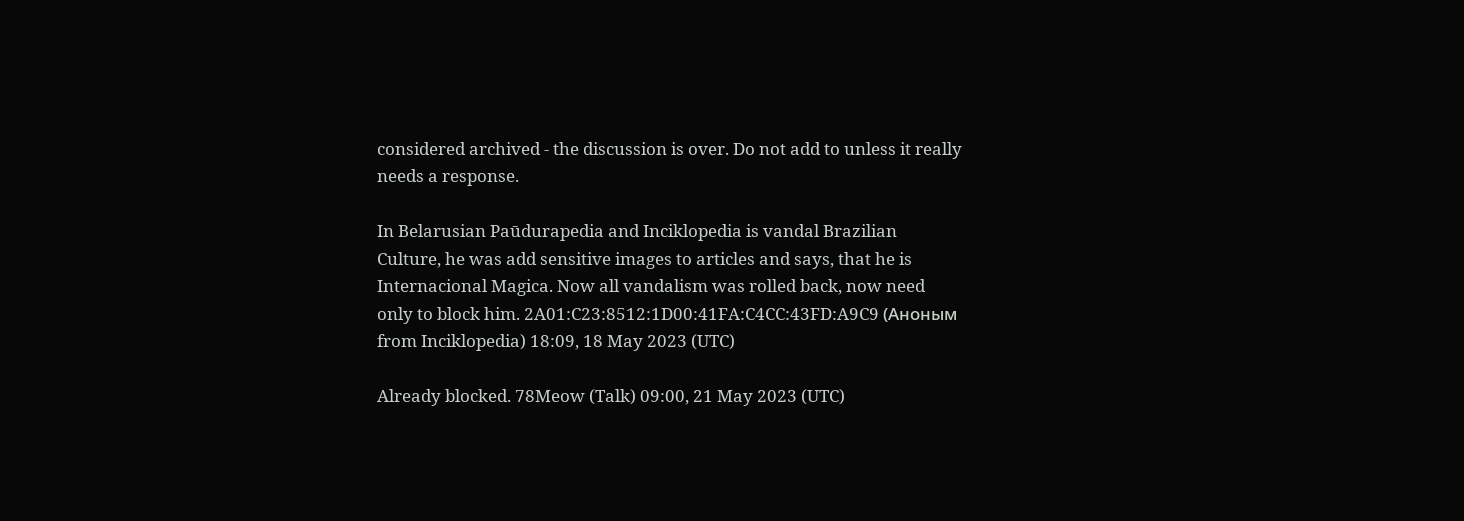considered archived - the discussion is over. Do not add to unless it really needs a response.

In Belarusian Paūdurapedia and Inciklopedia is vandal Brazilian Culture, he was add sensitive images to articles and says, that he is Internacional Magica. Now all vandalism was rolled back, now need only to block him. 2A01:C23:8512:1D00:41FA:C4CC:43FD:A9C9 (Аноным from Inciklopedia) 18:09, 18 May 2023 (UTC)

Already blocked. 78Meow (Talk) 09:00, 21 May 2023 (UTC)